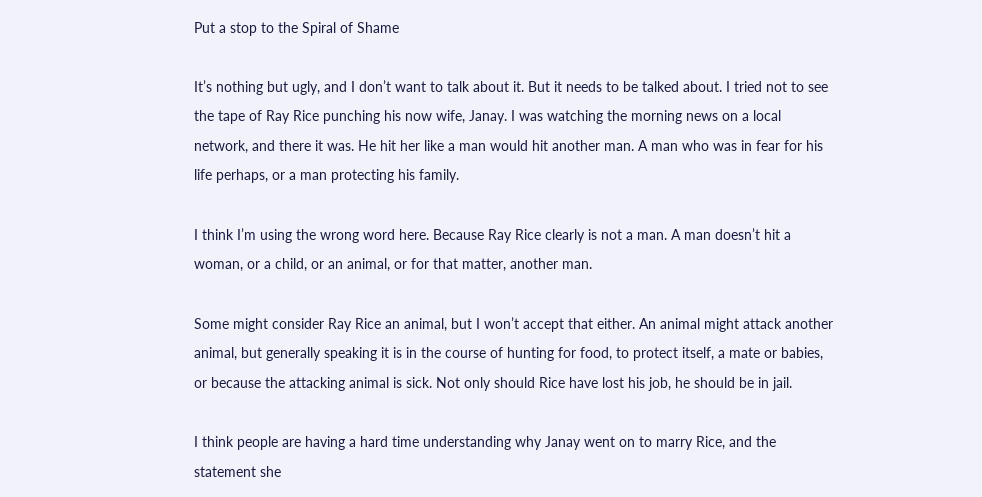Put a stop to the Spiral of Shame

It’s nothing but ugly, and I don’t want to talk about it. But it needs to be talked about. I tried not to see the tape of Ray Rice punching his now wife, Janay. I was watching the morning news on a local network, and there it was. He hit her like a man would hit another man. A man who was in fear for his life perhaps, or a man protecting his family.

I think I’m using the wrong word here. Because Ray Rice clearly is not a man. A man doesn’t hit a woman, or a child, or an animal, or for that matter, another man.

Some might consider Ray Rice an animal, but I won’t accept that either. An animal might attack another animal, but generally speaking it is in the course of hunting for food, to protect itself, a mate or babies, or because the attacking animal is sick. Not only should Rice have lost his job, he should be in jail.

I think people are having a hard time understanding why Janay went on to marry Rice, and the statement she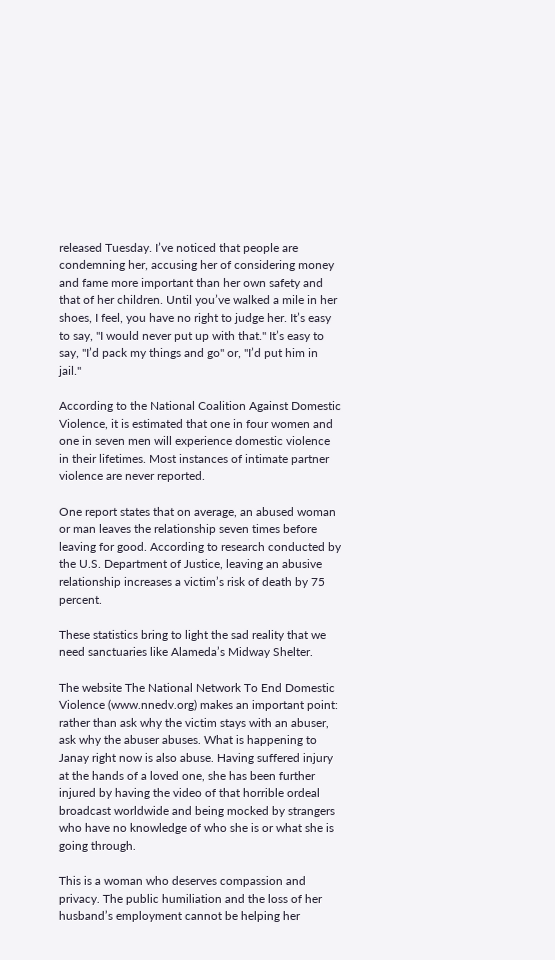released Tuesday. I’ve noticed that people are condemning her, accusing her of considering money and fame more important than her own safety and that of her children. Until you’ve walked a mile in her shoes, I feel, you have no right to judge her. It’s easy to say, "I would never put up with that." It’s easy to say, "I’d pack my things and go" or, "I’d put him in jail."

According to the National Coalition Against Domestic Violence, it is estimated that one in four women and one in seven men will experience domestic violence in their lifetimes. Most instances of intimate partner violence are never reported.

One report states that on average, an abused woman or man leaves the relationship seven times before leaving for good. According to research conducted by the U.S. Department of Justice, leaving an abusive relationship increases a victim’s risk of death by 75 percent.

These statistics bring to light the sad reality that we need sanctuaries like Alameda’s Midway Shelter.

The website The National Network To End Domestic Violence (www.nnedv.org) makes an important point: rather than ask why the victim stays with an abuser, ask why the abuser abuses. What is happening to Janay right now is also abuse. Having suffered injury at the hands of a loved one, she has been further injured by having the video of that horrible ordeal broadcast worldwide and being mocked by strangers who have no knowledge of who she is or what she is going through.

This is a woman who deserves compassion and privacy. The public humiliation and the loss of her husband’s employment cannot be helping her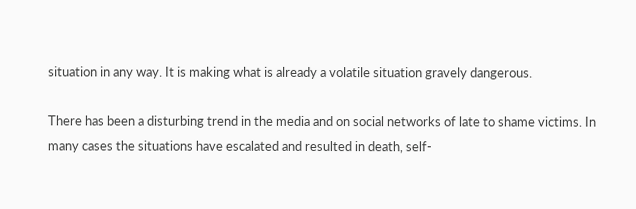situation in any way. It is making what is already a volatile situation gravely dangerous.

There has been a disturbing trend in the media and on social networks of late to shame victims. In many cases the situations have escalated and resulted in death, self-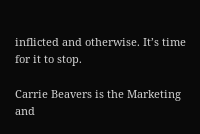inflicted and otherwise. It’s time for it to stop.

Carrie Beavers is the Marketing and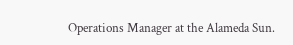Operations Manager at the Alameda Sun.